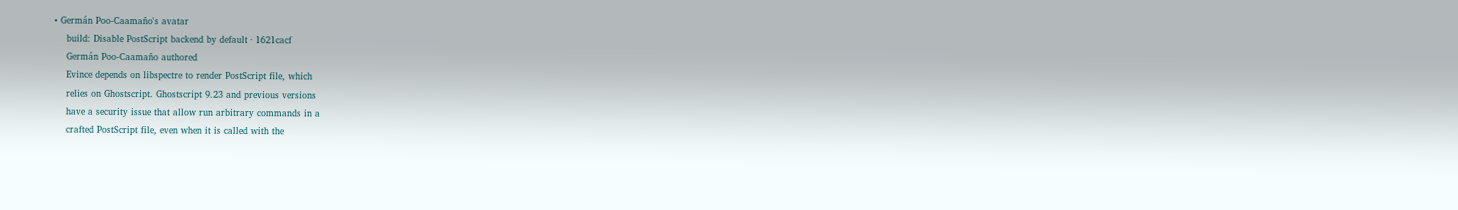• Germán Poo-Caamaño's avatar
    build: Disable PostScript backend by default · 1621cacf
    Germán Poo-Caamaño authored
    Evince depends on libspectre to render PostScript file, which
    relies on Ghostscript. Ghostscript 9.23 and previous versions
    have a security issue that allow run arbitrary commands in a
    crafted PostScript file, even when it is called with the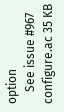option
    See issue #967
configure.ac 35 KB